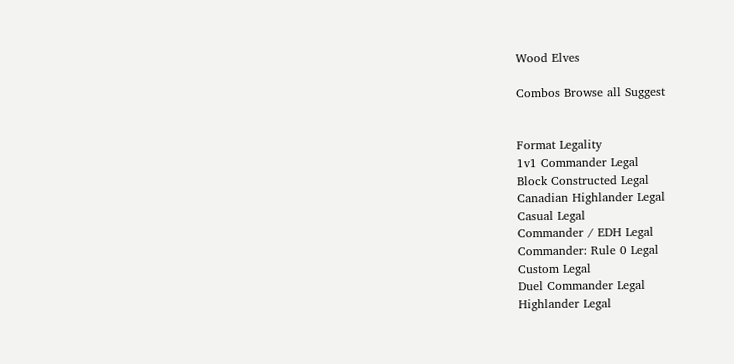Wood Elves

Combos Browse all Suggest


Format Legality
1v1 Commander Legal
Block Constructed Legal
Canadian Highlander Legal
Casual Legal
Commander / EDH Legal
Commander: Rule 0 Legal
Custom Legal
Duel Commander Legal
Highlander Legal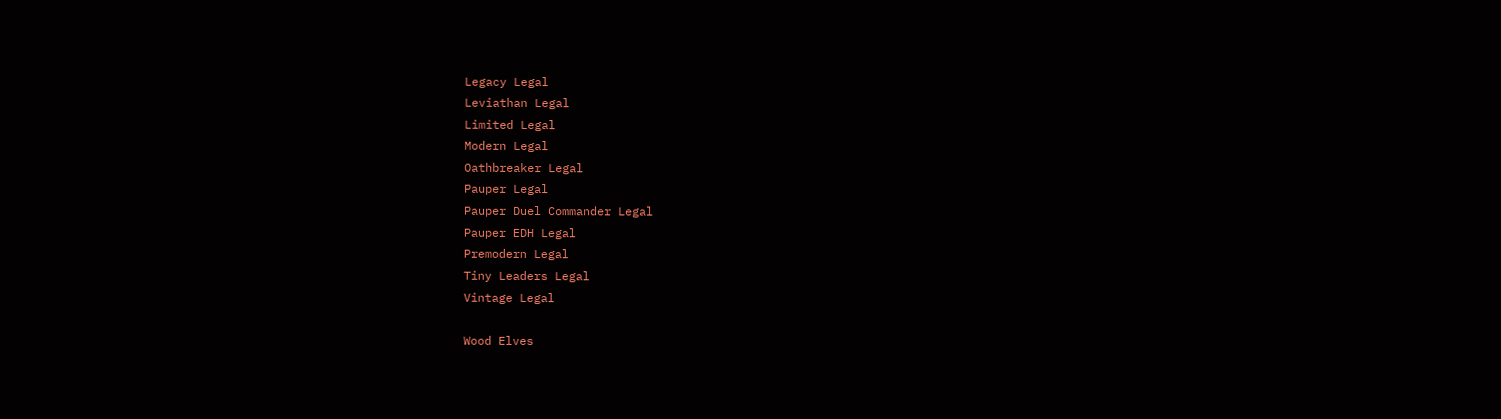Legacy Legal
Leviathan Legal
Limited Legal
Modern Legal
Oathbreaker Legal
Pauper Legal
Pauper Duel Commander Legal
Pauper EDH Legal
Premodern Legal
Tiny Leaders Legal
Vintage Legal

Wood Elves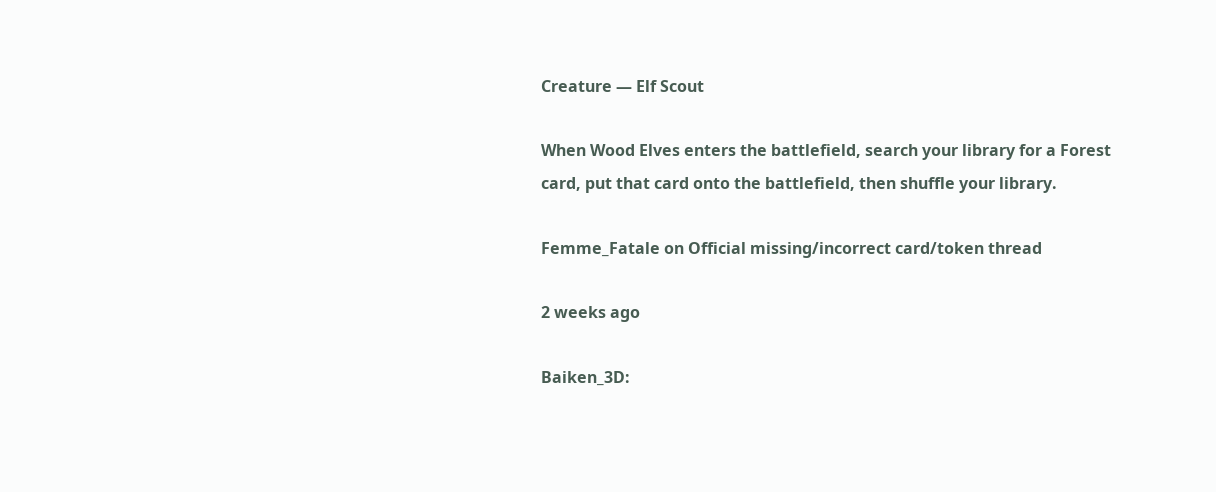Creature — Elf Scout

When Wood Elves enters the battlefield, search your library for a Forest card, put that card onto the battlefield, then shuffle your library.

Femme_Fatale on Official missing/incorrect card/token thread

2 weeks ago

Baiken_3D: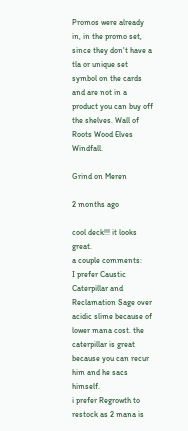Promos were already in, in the promo set, since they don't have a tla or unique set symbol on the cards and are not in a product you can buy off the shelves. Wall of Roots Wood Elves Windfall.

Grind on Meren

2 months ago

cool deck!!! it looks great.
a couple comments:
I prefer Caustic Caterpillar and Reclamation Sage over acidic slime because of lower mana cost. the caterpillar is great because you can recur him and he sacs himself.
i prefer Regrowth to restock as 2 mana is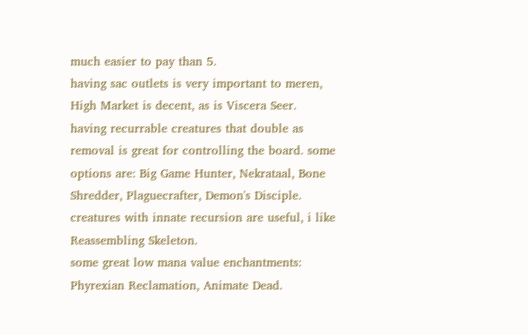much easier to pay than 5.
having sac outlets is very important to meren, High Market is decent, as is Viscera Seer.
having recurrable creatures that double as removal is great for controlling the board. some options are: Big Game Hunter, Nekrataal, Bone Shredder, Plaguecrafter, Demon's Disciple.
creatures with innate recursion are useful, i like Reassembling Skeleton.
some great low mana value enchantments: Phyrexian Reclamation, Animate Dead.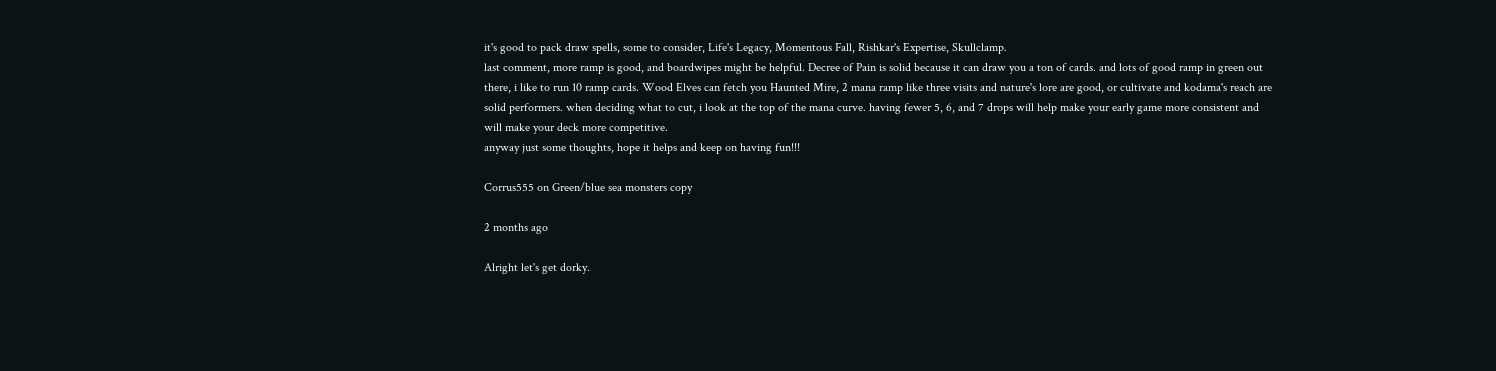it's good to pack draw spells, some to consider, Life's Legacy, Momentous Fall, Rishkar's Expertise, Skullclamp.
last comment, more ramp is good, and boardwipes might be helpful. Decree of Pain is solid because it can draw you a ton of cards. and lots of good ramp in green out there, i like to run 10 ramp cards. Wood Elves can fetch you Haunted Mire, 2 mana ramp like three visits and nature's lore are good, or cultivate and kodama's reach are solid performers. when deciding what to cut, i look at the top of the mana curve. having fewer 5, 6, and 7 drops will help make your early game more consistent and will make your deck more competitive.
anyway just some thoughts, hope it helps and keep on having fun!!!

Corrus555 on Green/blue sea monsters copy

2 months ago

Alright let's get dorky.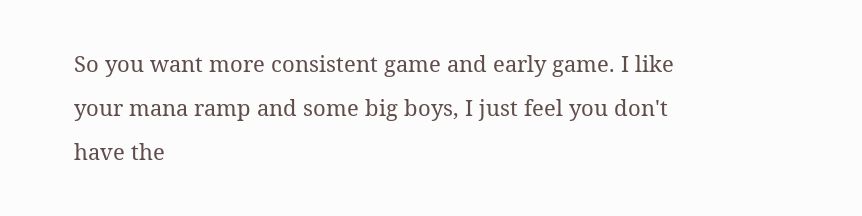So you want more consistent game and early game. I like your mana ramp and some big boys, I just feel you don't have the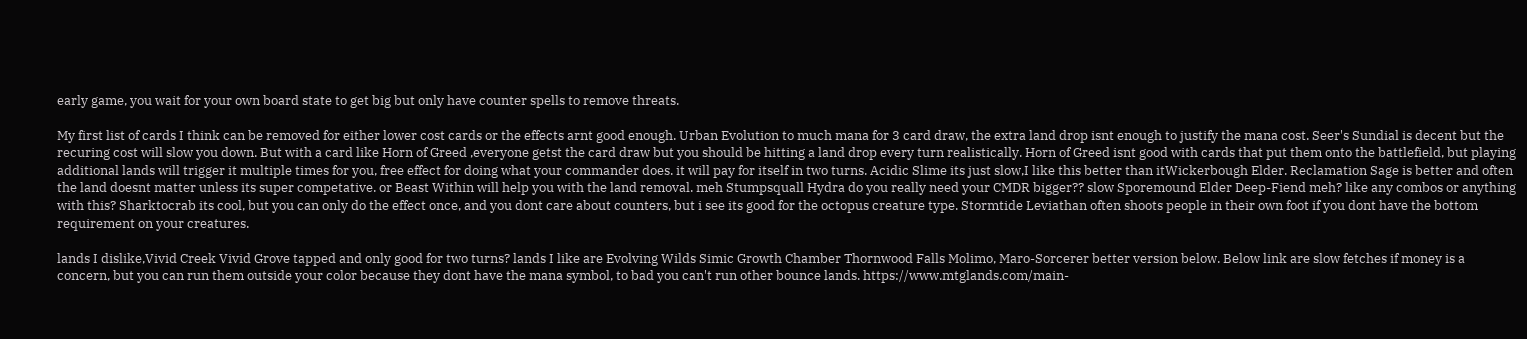early game, you wait for your own board state to get big but only have counter spells to remove threats.

My first list of cards I think can be removed for either lower cost cards or the effects arnt good enough. Urban Evolution to much mana for 3 card draw, the extra land drop isnt enough to justify the mana cost. Seer's Sundial is decent but the recuring cost will slow you down. But with a card like Horn of Greed ,everyone getst the card draw but you should be hitting a land drop every turn realistically. Horn of Greed isnt good with cards that put them onto the battlefield, but playing additional lands will trigger it multiple times for you, free effect for doing what your commander does. it will pay for itself in two turns. Acidic Slime its just slow,I like this better than itWickerbough Elder. Reclamation Sage is better and often the land doesnt matter unless its super competative. or Beast Within will help you with the land removal. meh Stumpsquall Hydra do you really need your CMDR bigger?? slow Sporemound Elder Deep-Fiend meh? like any combos or anything with this? Sharktocrab its cool, but you can only do the effect once, and you dont care about counters, but i see its good for the octopus creature type. Stormtide Leviathan often shoots people in their own foot if you dont have the bottom requirement on your creatures.

lands I dislike,Vivid Creek Vivid Grove tapped and only good for two turns? lands I like are Evolving Wilds Simic Growth Chamber Thornwood Falls Molimo, Maro-Sorcerer better version below. Below link are slow fetches if money is a concern, but you can run them outside your color because they dont have the mana symbol, to bad you can't run other bounce lands. https://www.mtglands.com/main-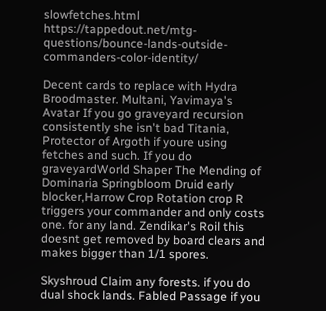slowfetches.html https://tappedout.net/mtg-questions/bounce-lands-outside-commanders-color-identity/

Decent cards to replace with Hydra Broodmaster. Multani, Yavimaya's Avatar If you go graveyard recursion consistently she isn't bad Titania, Protector of Argoth if youre using fetches and such. If you do graveyardWorld Shaper The Mending of Dominaria Springbloom Druid early blocker,Harrow Crop Rotation crop R triggers your commander and only costs one. for any land. Zendikar's Roil this doesnt get removed by board clears and makes bigger than 1/1 spores.

Skyshroud Claim any forests. if you do dual shock lands. Fabled Passage if you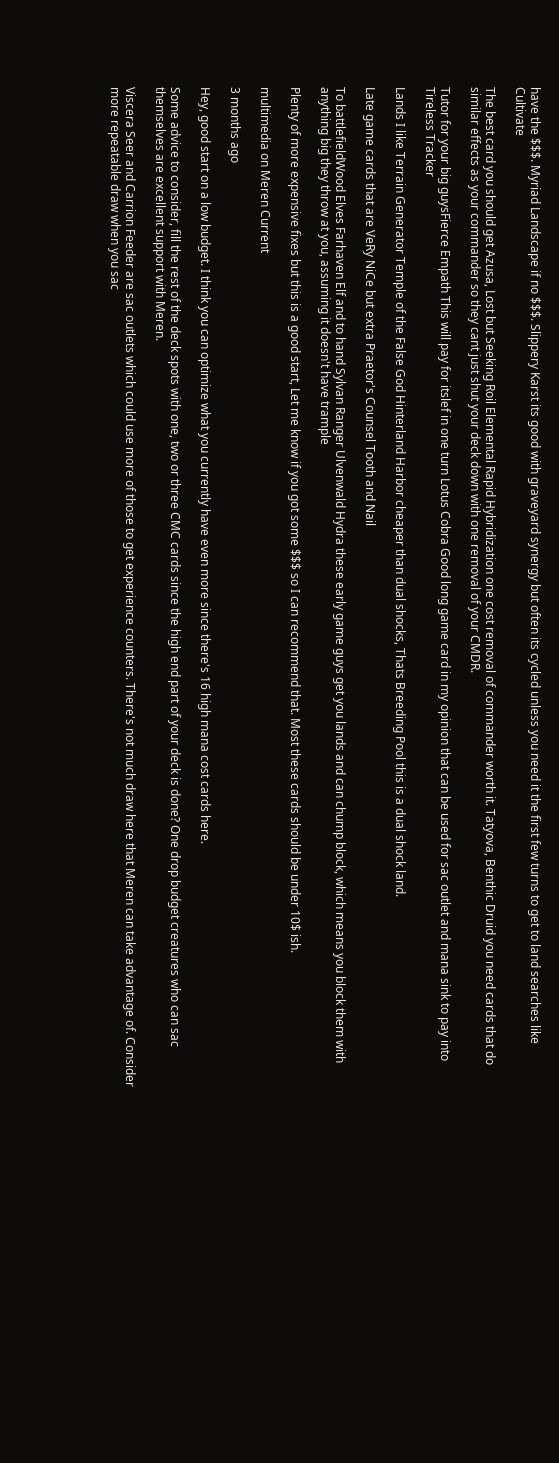have the $$$. Myriad Landscape if no $$$. Slippery Karst its good with graveyard synergy but often its cycled unless you need it the first few turns to get to land searches like Cultivate

The best card you should get Azusa, Lost but Seeking Roil Elemental Rapid Hybridization one cost removal of commander worth it. Tatyova, Benthic Druid you need cards that do similar effects as your commander so they cant just shut your deck down with one removal of your CMDR.

Tutor for your big guysFierce Empath This will pay for itslef in one turn Lotus Cobra Good long game card in my opinion that can be used for sac outlet and mana sink to pay into Tireless Tracker

Lands I like Terrain Generator Temple of the False God Hinterland Harbor cheaper than dual shocks, Thats Breeding Pool this is a dual shock land.

Late game cards that are VeRy NiCe but extra Praetor's Counsel Tooth and Nail

To battlefieldWood Elves Farhaven Elf and to hand Sylvan Ranger Ulvenwald Hydra these early game guys get you lands and can chump block, which means you block them with anything big they throw at you, assuming it doesn't have trample

Plenty of more expensive fixes but this is a good start, Let me know if you got some $$$ so I can recommend that. Most these cards should be under 10$ ish.

multimedia on Meren Current

3 months ago

Hey, good start on a low budget. I think you can optimize what you currently have even more since there's 16 high mana cost cards here.

Some advice to consider, fill the rest of the deck spots with one, two or three CMC cards since the high end part of your deck is done? One drop budget creatures who can sac themselves are excellent support with Meren.

Viscera Seer and Carrion Feeder are sac outlets which could use more of those to get experience counters. There's not much draw here that Meren can take advantage of. Consider more repeatable draw when you sac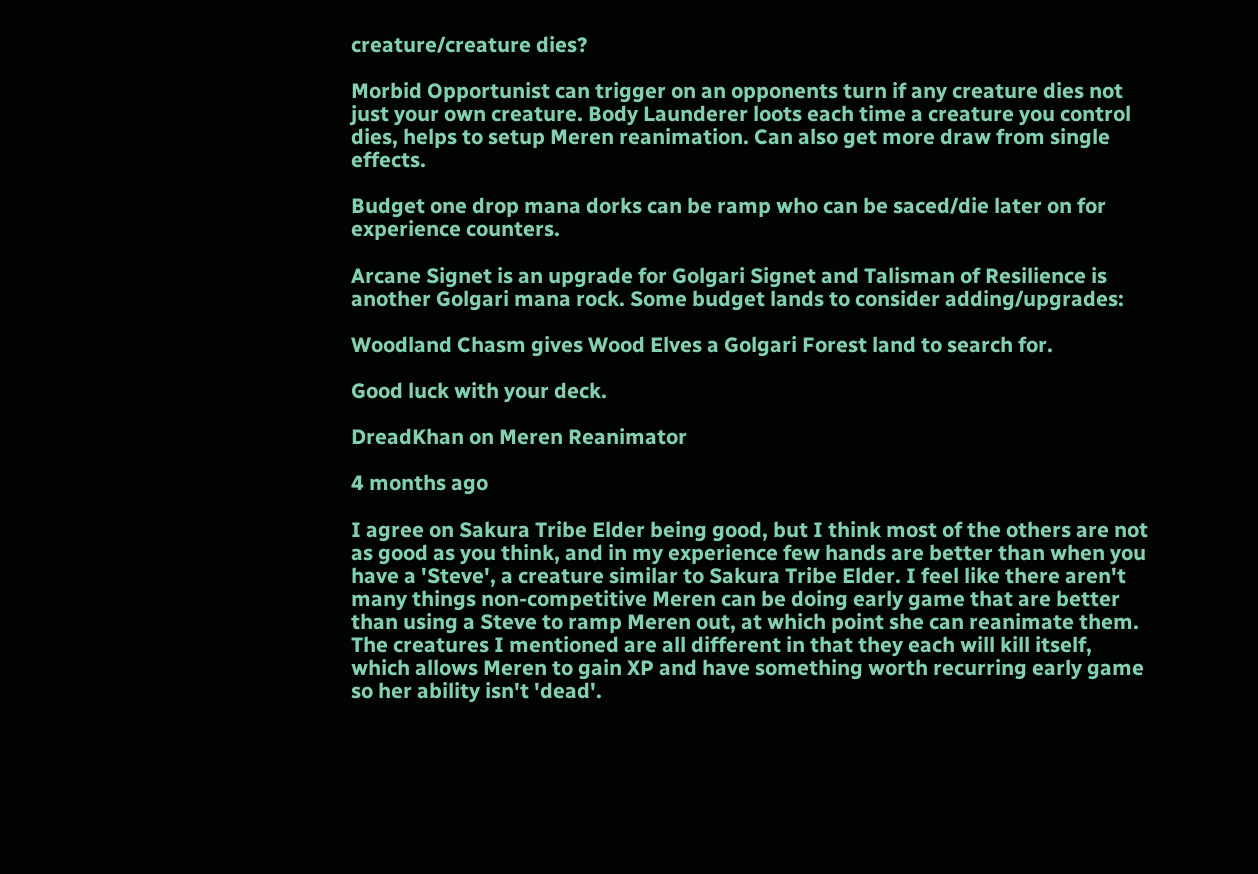creature/creature dies?

Morbid Opportunist can trigger on an opponents turn if any creature dies not just your own creature. Body Launderer loots each time a creature you control dies, helps to setup Meren reanimation. Can also get more draw from single effects.

Budget one drop mana dorks can be ramp who can be saced/die later on for experience counters.

Arcane Signet is an upgrade for Golgari Signet and Talisman of Resilience is another Golgari mana rock. Some budget lands to consider adding/upgrades:

Woodland Chasm gives Wood Elves a Golgari Forest land to search for.

Good luck with your deck.

DreadKhan on Meren Reanimator

4 months ago

I agree on Sakura Tribe Elder being good, but I think most of the others are not as good as you think, and in my experience few hands are better than when you have a 'Steve', a creature similar to Sakura Tribe Elder. I feel like there aren't many things non-competitive Meren can be doing early game that are better than using a Steve to ramp Meren out, at which point she can reanimate them. The creatures I mentioned are all different in that they each will kill itself, which allows Meren to gain XP and have something worth recurring early game so her ability isn't 'dead'.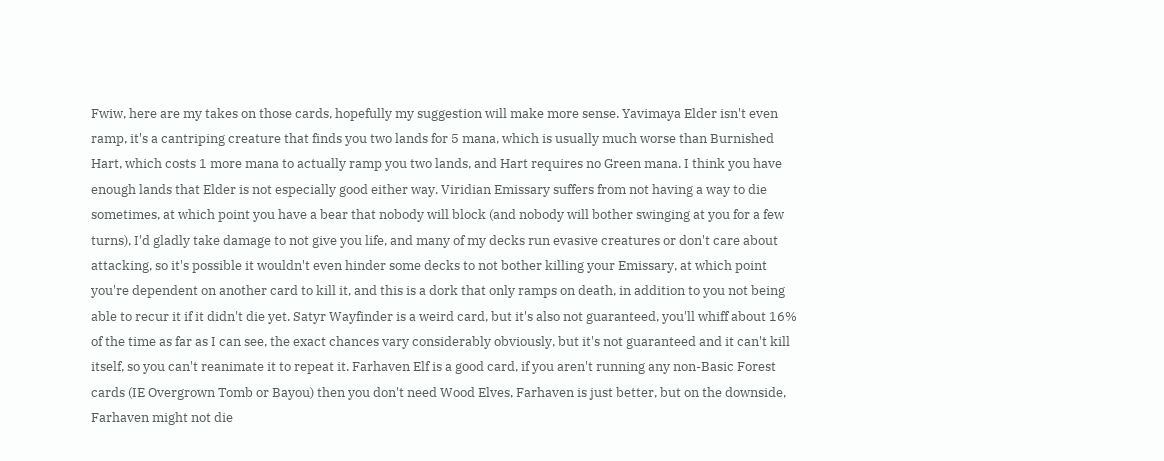Fwiw, here are my takes on those cards, hopefully my suggestion will make more sense. Yavimaya Elder isn't even ramp, it's a cantriping creature that finds you two lands for 5 mana, which is usually much worse than Burnished Hart, which costs 1 more mana to actually ramp you two lands, and Hart requires no Green mana. I think you have enough lands that Elder is not especially good either way. Viridian Emissary suffers from not having a way to die sometimes, at which point you have a bear that nobody will block (and nobody will bother swinging at you for a few turns), I'd gladly take damage to not give you life, and many of my decks run evasive creatures or don't care about attacking, so it's possible it wouldn't even hinder some decks to not bother killing your Emissary, at which point you're dependent on another card to kill it, and this is a dork that only ramps on death, in addition to you not being able to recur it if it didn't die yet. Satyr Wayfinder is a weird card, but it's also not guaranteed, you'll whiff about 16% of the time as far as I can see, the exact chances vary considerably obviously, but it's not guaranteed and it can't kill itself, so you can't reanimate it to repeat it. Farhaven Elf is a good card, if you aren't running any non-Basic Forest cards (IE Overgrown Tomb or Bayou) then you don't need Wood Elves, Farhaven is just better, but on the downside, Farhaven might not die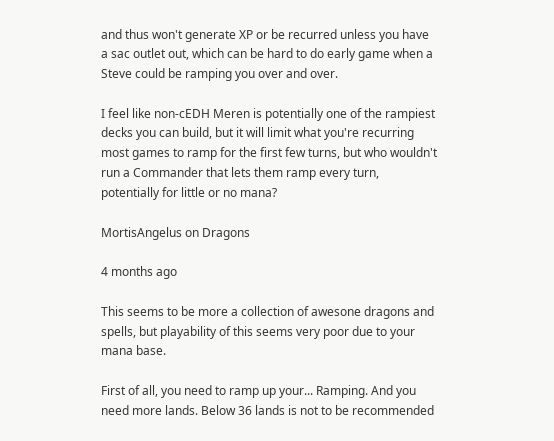and thus won't generate XP or be recurred unless you have a sac outlet out, which can be hard to do early game when a Steve could be ramping you over and over.

I feel like non-cEDH Meren is potentially one of the rampiest decks you can build, but it will limit what you're recurring most games to ramp for the first few turns, but who wouldn't run a Commander that lets them ramp every turn, potentially for little or no mana?

MortisAngelus on Dragons

4 months ago

This seems to be more a collection of awesone dragons and spells, but playability of this seems very poor due to your mana base.

First of all, you need to ramp up your... Ramping. And you need more lands. Below 36 lands is not to be recommended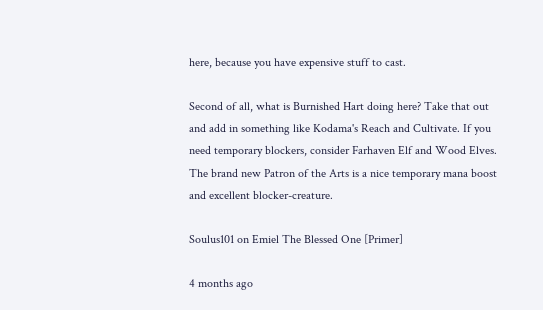here, because you have expensive stuff to cast.

Second of all, what is Burnished Hart doing here? Take that out and add in something like Kodama's Reach and Cultivate. If you need temporary blockers, consider Farhaven Elf and Wood Elves. The brand new Patron of the Arts is a nice temporary mana boost and excellent blocker-creature.

Soulus101 on Emiel The Blessed One [Primer]

4 months ago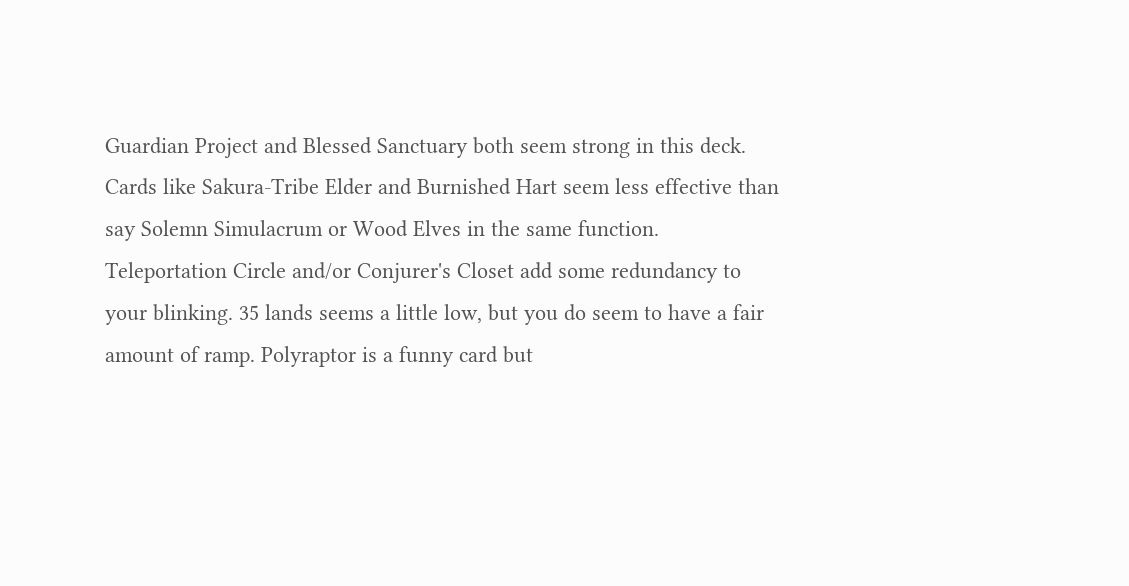Guardian Project and Blessed Sanctuary both seem strong in this deck. Cards like Sakura-Tribe Elder and Burnished Hart seem less effective than say Solemn Simulacrum or Wood Elves in the same function. Teleportation Circle and/or Conjurer's Closet add some redundancy to your blinking. 35 lands seems a little low, but you do seem to have a fair amount of ramp. Polyraptor is a funny card but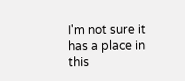I'm not sure it has a place in this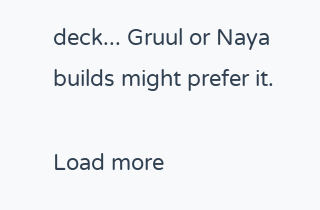deck... Gruul or Naya builds might prefer it.

Load more